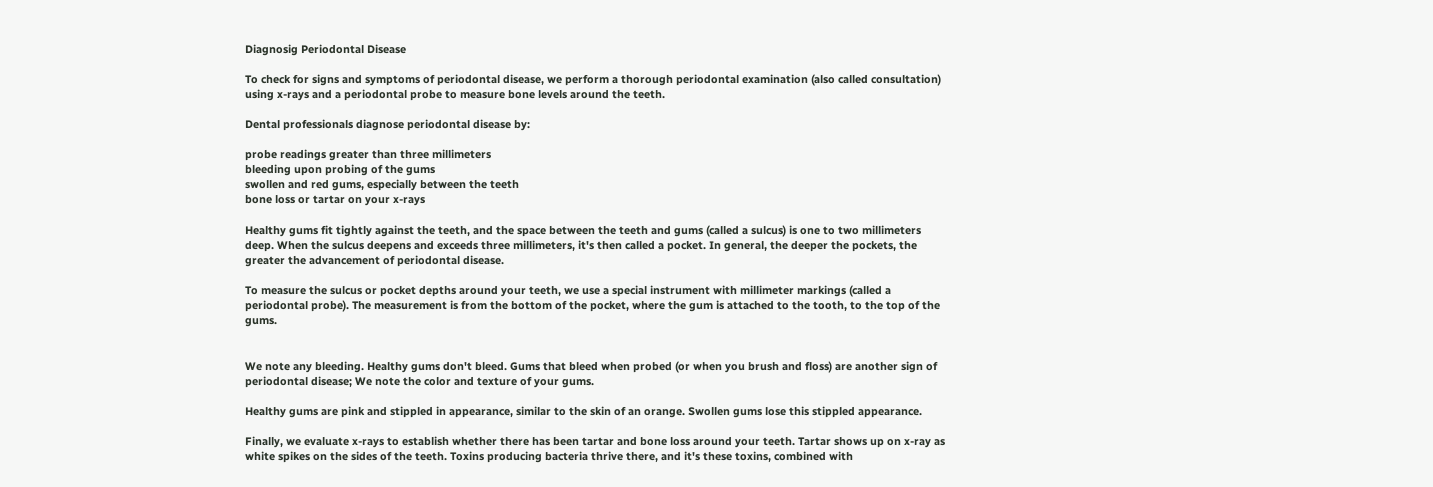Diagnosig Periodontal Disease

To check for signs and symptoms of periodontal disease, we perform a thorough periodontal examination (also called consultation) using x-rays and a periodontal probe to measure bone levels around the teeth.

Dental professionals diagnose periodontal disease by:

probe readings greater than three millimeters
bleeding upon probing of the gums
swollen and red gums, especially between the teeth
bone loss or tartar on your x-rays

Healthy gums fit tightly against the teeth, and the space between the teeth and gums (called a sulcus) is one to two millimeters deep. When the sulcus deepens and exceeds three millimeters, it's then called a pocket. In general, the deeper the pockets, the greater the advancement of periodontal disease.

To measure the sulcus or pocket depths around your teeth, we use a special instrument with millimeter markings (called a periodontal probe). The measurement is from the bottom of the pocket, where the gum is attached to the tooth, to the top of the gums.


We note any bleeding. Healthy gums don't bleed. Gums that bleed when probed (or when you brush and floss) are another sign of periodontal disease; We note the color and texture of your gums.

Healthy gums are pink and stippled in appearance, similar to the skin of an orange. Swollen gums lose this stippled appearance.

Finally, we evaluate x-rays to establish whether there has been tartar and bone loss around your teeth. Tartar shows up on x-ray as white spikes on the sides of the teeth. Toxins producing bacteria thrive there, and it's these toxins, combined with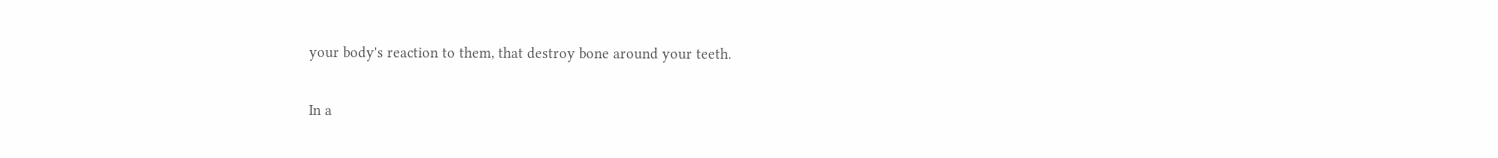your body's reaction to them, that destroy bone around your teeth.

In a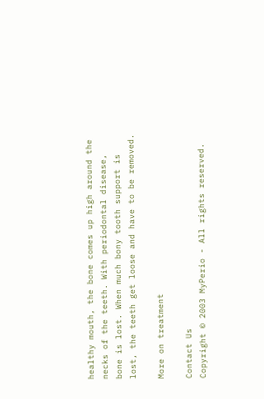healthy mouth, the bone comes up high around the necks of the teeth. With periodontal disease, bone is lost. When much bony tooth support is lost, the teeth get loose and have to be removed.

More on treatment

Contact Us
Copyright © 2003 MyPerio - All rights reserved.